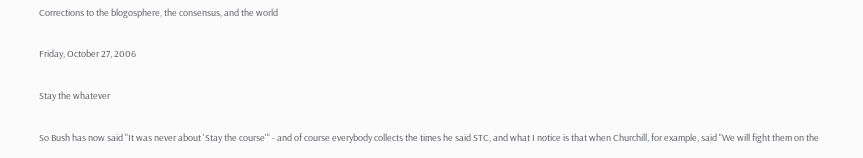Corrections to the blogosphere, the consensus, and the world

Friday, October 27, 2006

Stay the whatever

So Bush has now said "It was never about 'Stay the course'" - and of course everybody collects the times he said STC, and what I notice is that when Churchill, for example, said "We will fight them on the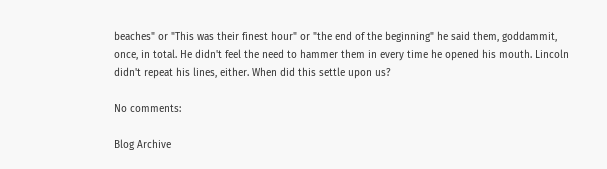beaches" or "This was their finest hour" or "the end of the beginning" he said them, goddammit, once, in total. He didn't feel the need to hammer them in every time he opened his mouth. Lincoln didn't repeat his lines, either. When did this settle upon us?

No comments:

Blog Archive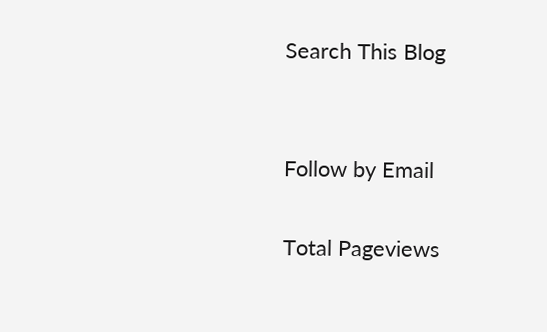Search This Blog


Follow by Email

Total Pageviews